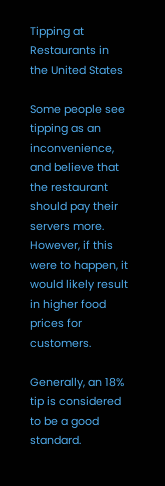Tipping at Restaurants in the United States

Some people see tipping as an inconvenience, and believe that the restaurant should pay their servers more. However, if this were to happen, it would likely result in higher food prices for customers.

Generally, an 18% tip is considered to be a good standard.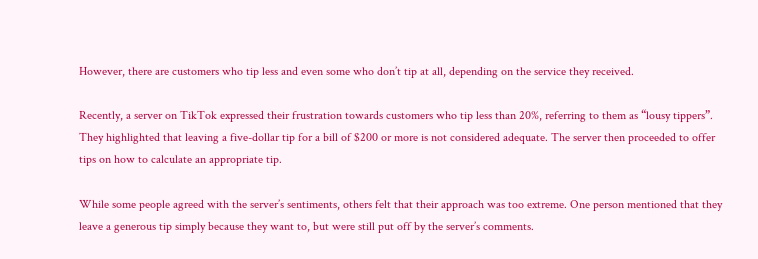However, there are customers who tip less and even some who don’t tip at all, depending on the service they received.

Recently, a server on TikTok expressed their frustration towards customers who tip less than 20%, referring to them as “lousy tippers”. They highlighted that leaving a five-dollar tip for a bill of $200 or more is not considered adequate. The server then proceeded to offer tips on how to calculate an appropriate tip.

While some people agreed with the server’s sentiments, others felt that their approach was too extreme. One person mentioned that they leave a generous tip simply because they want to, but were still put off by the server’s comments.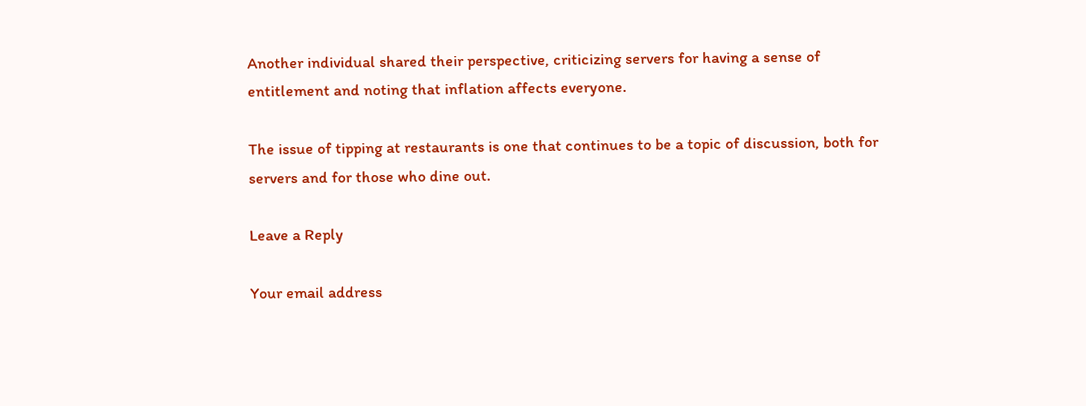Another individual shared their perspective, criticizing servers for having a sense of entitlement and noting that inflation affects everyone.

The issue of tipping at restaurants is one that continues to be a topic of discussion, both for servers and for those who dine out.

Leave a Reply

Your email address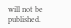will not be published.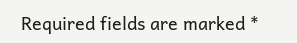Required fields are marked *